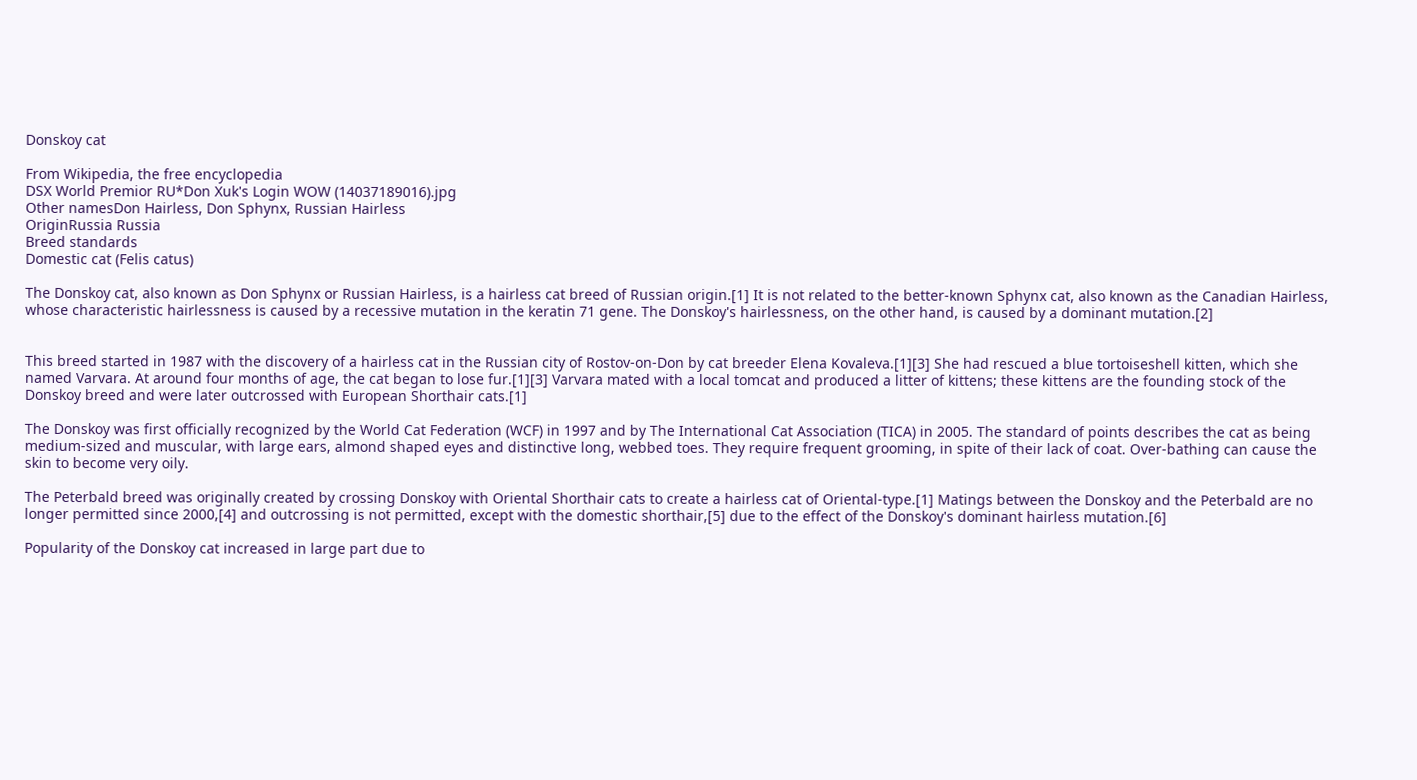Donskoy cat

From Wikipedia, the free encyclopedia
DSX World Premior RU*Don Xuk's Login WOW (14037189016).jpg
Other namesDon Hairless, Don Sphynx, Russian Hairless
OriginRussia Russia
Breed standards
Domestic cat (Felis catus)

The Donskoy cat, also known as Don Sphynx or Russian Hairless, is a hairless cat breed of Russian origin.[1] It is not related to the better-known Sphynx cat, also known as the Canadian Hairless, whose characteristic hairlessness is caused by a recessive mutation in the keratin 71 gene. The Donskoy's hairlessness, on the other hand, is caused by a dominant mutation.[2]


This breed started in 1987 with the discovery of a hairless cat in the Russian city of Rostov-on-Don by cat breeder Elena Kovaleva.[1][3] She had rescued a blue tortoiseshell kitten, which she named Varvara. At around four months of age, the cat began to lose fur.[1][3] Varvara mated with a local tomcat and produced a litter of kittens; these kittens are the founding stock of the Donskoy breed and were later outcrossed with European Shorthair cats.[1]

The Donskoy was first officially recognized by the World Cat Federation (WCF) in 1997 and by The International Cat Association (TICA) in 2005. The standard of points describes the cat as being medium-sized and muscular, with large ears, almond shaped eyes and distinctive long, webbed toes. They require frequent grooming, in spite of their lack of coat. Over-bathing can cause the skin to become very oily.

The Peterbald breed was originally created by crossing Donskoy with Oriental Shorthair cats to create a hairless cat of Oriental-type.[1] Matings between the Donskoy and the Peterbald are no longer permitted since 2000,[4] and outcrossing is not permitted, except with the domestic shorthair,[5] due to the effect of the Donskoy's dominant hairless mutation.[6]

Popularity of the Donskoy cat increased in large part due to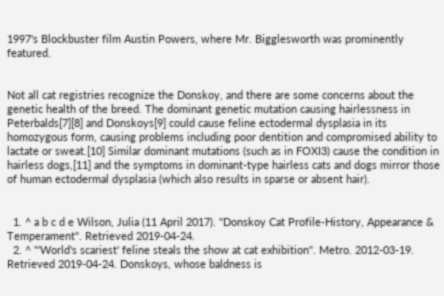1997's Blockbuster film Austin Powers, where Mr. Bigglesworth was prominently featured.


Not all cat registries recognize the Donskoy, and there are some concerns about the genetic health of the breed. The dominant genetic mutation causing hairlessness in Peterbalds[7][8] and Donskoys[9] could cause feline ectodermal dysplasia in its homozygous form, causing problems including poor dentition and compromised ability to lactate or sweat.[10] Similar dominant mutations (such as in FOXI3) cause the condition in hairless dogs,[11] and the symptoms in dominant-type hairless cats and dogs mirror those of human ectodermal dysplasia (which also results in sparse or absent hair).


  1. ^ a b c d e Wilson, Julia (11 April 2017). "Donskoy Cat Profile-History, Appearance & Temperament". Retrieved 2019-04-24.
  2. ^ "'World's scariest' feline steals the show at cat exhibition". Metro. 2012-03-19. Retrieved 2019-04-24. Donskoys, whose baldness is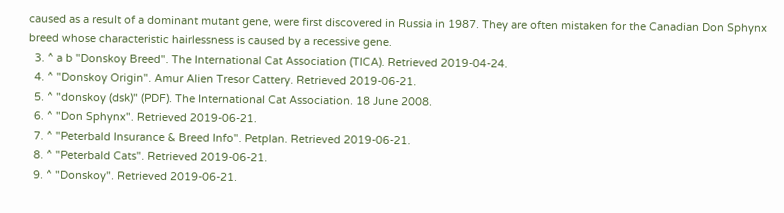caused as a result of a dominant mutant gene, were first discovered in Russia in 1987. They are often mistaken for the Canadian Don Sphynx breed whose characteristic hairlessness is caused by a recessive gene.
  3. ^ a b "Donskoy Breed". The International Cat Association (TICA). Retrieved 2019-04-24.
  4. ^ "Donskoy Origin". Amur Alien Tresor Cattery. Retrieved 2019-06-21.
  5. ^ "donskoy (dsk)" (PDF). The International Cat Association. 18 June 2008.
  6. ^ "Don Sphynx". Retrieved 2019-06-21.
  7. ^ "Peterbald Insurance & Breed Info". Petplan. Retrieved 2019-06-21.
  8. ^ "Peterbald Cats". Retrieved 2019-06-21.
  9. ^ "Donskoy". Retrieved 2019-06-21.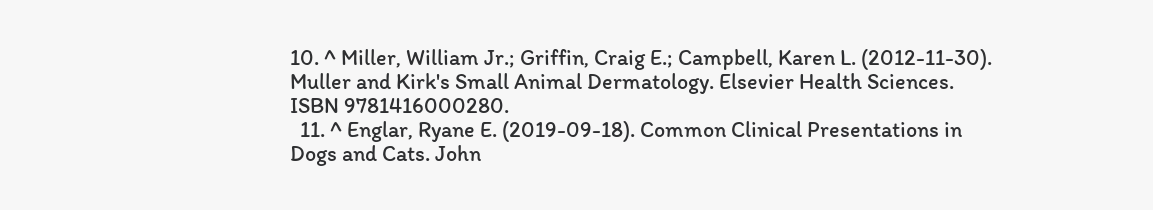10. ^ Miller, William Jr.; Griffin, Craig E.; Campbell, Karen L. (2012-11-30). Muller and Kirk's Small Animal Dermatology. Elsevier Health Sciences. ISBN 9781416000280.
  11. ^ Englar, Ryane E. (2019-09-18). Common Clinical Presentations in Dogs and Cats. John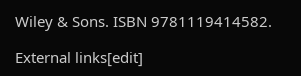Wiley & Sons. ISBN 9781119414582.

External links[edit]